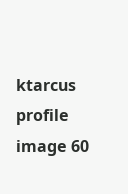ktarcus profile image 60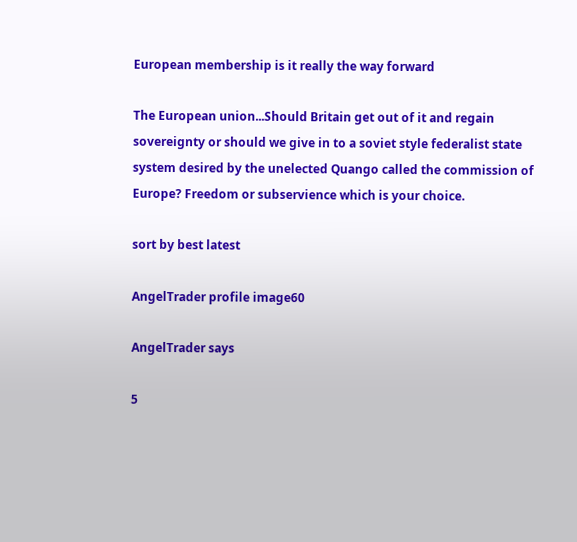European membership is it really the way forward

The European union...Should Britain get out of it and regain sovereignty or should we give in to a soviet style federalist state system desired by the unelected Quango called the commission of Europe? Freedom or subservience which is your choice.

sort by best latest

AngelTrader profile image60

AngelTrader says

5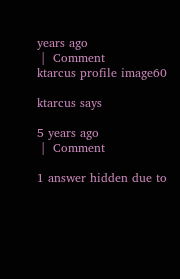years ago
 |  Comment
ktarcus profile image60

ktarcus says

5 years ago
 |  Comment

1 answer hidden due to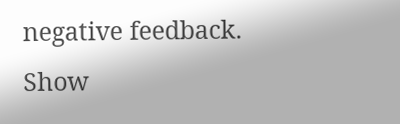negative feedback. Show